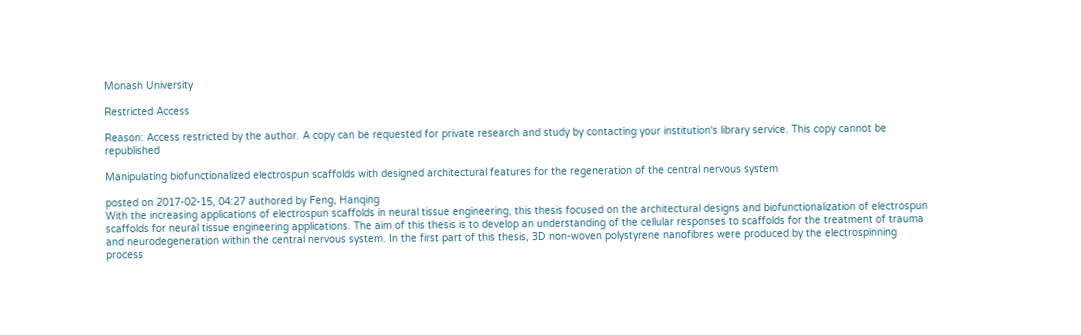Monash University

Restricted Access

Reason: Access restricted by the author. A copy can be requested for private research and study by contacting your institution's library service. This copy cannot be republished

Manipulating biofunctionalized electrospun scaffolds with designed architectural features for the regeneration of the central nervous system

posted on 2017-02-15, 04:27 authored by Feng, Hanqing
With the increasing applications of electrospun scaffolds in neural tissue engineering, this thesis focused on the architectural designs and biofunctionalization of electrospun scaffolds for neural tissue engineering applications. The aim of this thesis is to develop an understanding of the cellular responses to scaffolds for the treatment of trauma and neurodegeneration within the central nervous system. In the first part of this thesis, 3D non-woven polystyrene nanofibres were produced by the electrospinning process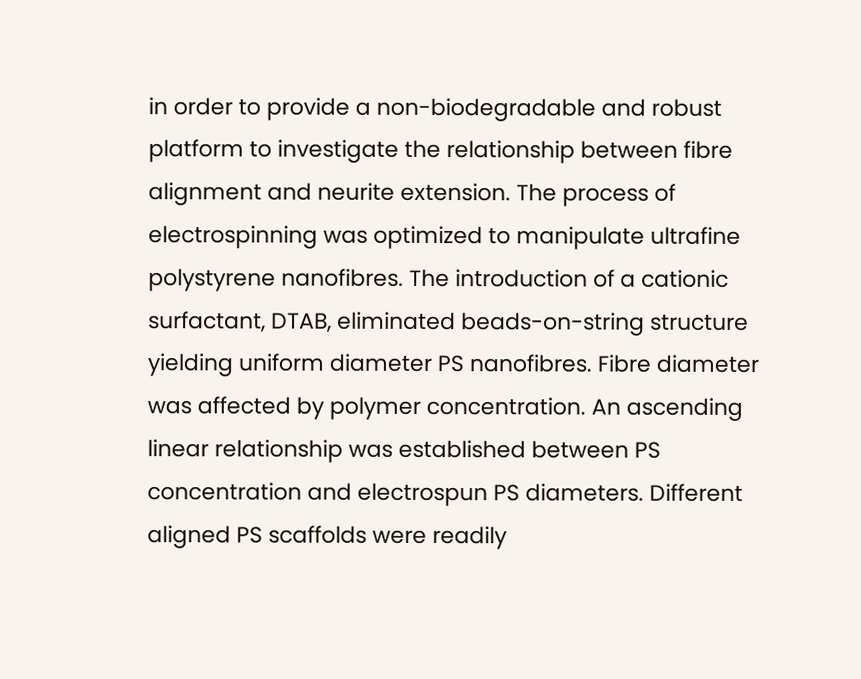in order to provide a non-biodegradable and robust platform to investigate the relationship between fibre alignment and neurite extension. The process of electrospinning was optimized to manipulate ultrafine polystyrene nanofibres. The introduction of a cationic surfactant, DTAB, eliminated beads-on-string structure yielding uniform diameter PS nanofibres. Fibre diameter was affected by polymer concentration. An ascending linear relationship was established between PS concentration and electrospun PS diameters. Different aligned PS scaffolds were readily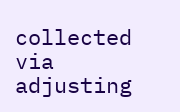collected via adjusting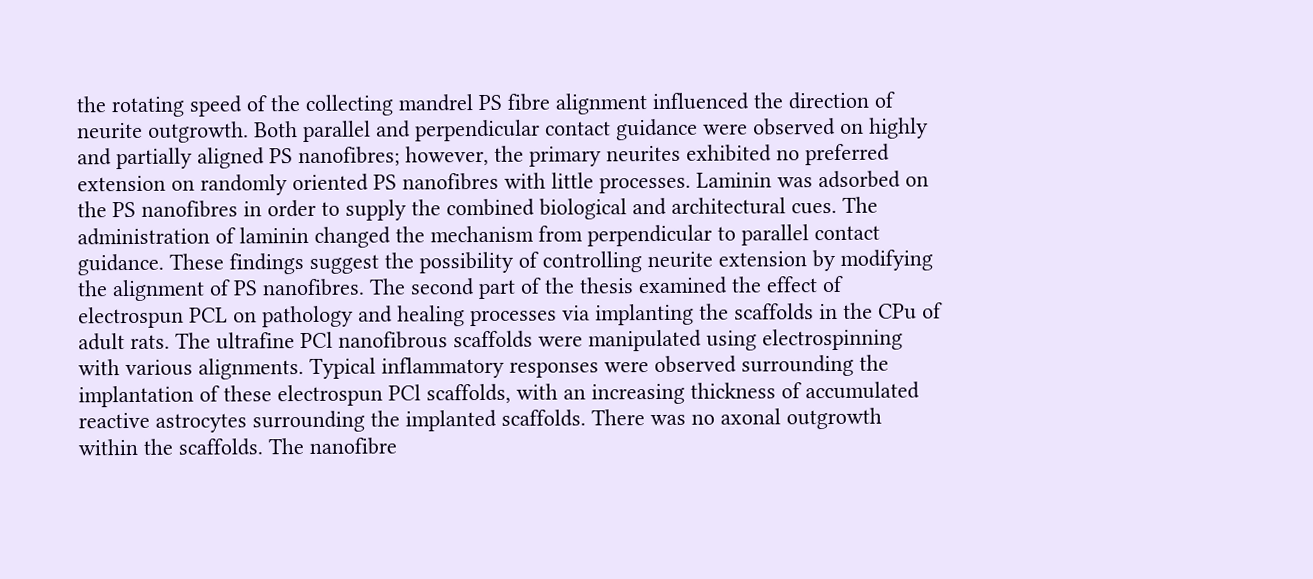the rotating speed of the collecting mandrel PS fibre alignment influenced the direction of neurite outgrowth. Both parallel and perpendicular contact guidance were observed on highly and partially aligned PS nanofibres; however, the primary neurites exhibited no preferred extension on randomly oriented PS nanofibres with little processes. Laminin was adsorbed on the PS nanofibres in order to supply the combined biological and architectural cues. The administration of laminin changed the mechanism from perpendicular to parallel contact guidance. These findings suggest the possibility of controlling neurite extension by modifying the alignment of PS nanofibres. The second part of the thesis examined the effect of electrospun PCL on pathology and healing processes via implanting the scaffolds in the CPu of adult rats. The ultrafine PCl nanofibrous scaffolds were manipulated using electrospinning with various alignments. Typical inflammatory responses were observed surrounding the implantation of these electrospun PCl scaffolds, with an increasing thickness of accumulated reactive astrocytes surrounding the implanted scaffolds. There was no axonal outgrowth within the scaffolds. The nanofibre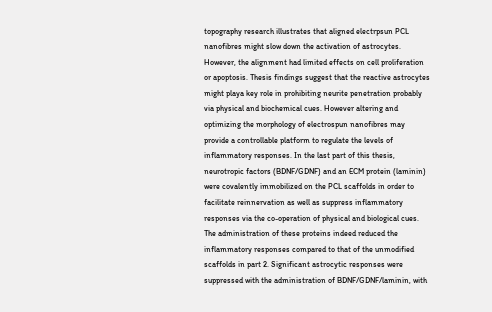topography research illustrates that aligned electrpsun PCL nanofibres might slow down the activation of astrocytes. However, the alignment had limited effects on cell proliferation or apoptosis. Thesis findings suggest that the reactive astrocytes might playa key role in prohibiting neurite penetration probably via physical and biochemical cues. However altering and optimizing the morphology of electrospun nanofibres may provide a controllable platform to regulate the levels of inflammatory responses. In the last part of this thesis, neurotropic factors (BDNF/GDNF) and an ECM protein (laminin) were covalently immobilized on the PCL scaffolds in order to facilitate reinnervation as well as suppress inflammatory responses via the co-operation of physical and biological cues. The administration of these proteins indeed reduced the inflammatory responses compared to that of the unmodified scaffolds in part 2. Significant astrocytic responses were suppressed with the administration of BDNF/GDNF/laminin, with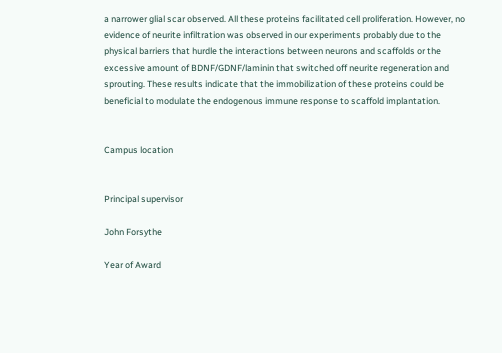a narrower glial scar observed. All these proteins facilitated cell proliferation. However, no evidence of neurite infiltration was observed in our experiments probably due to the physical barriers that hurdle the interactions between neurons and scaffolds or the excessive amount of BDNF/GDNF/laminin that switched off neurite regeneration and sprouting. These results indicate that the immobilization of these proteins could be beneficial to modulate the endogenous immune response to scaffold implantation.


Campus location


Principal supervisor

John Forsythe

Year of Award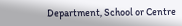Department, School or Centre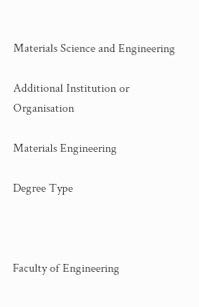Materials Science and Engineering

Additional Institution or Organisation

Materials Engineering

Degree Type



Faculty of Engineering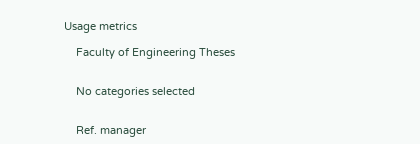Usage metrics

    Faculty of Engineering Theses


    No categories selected


    Ref. manager